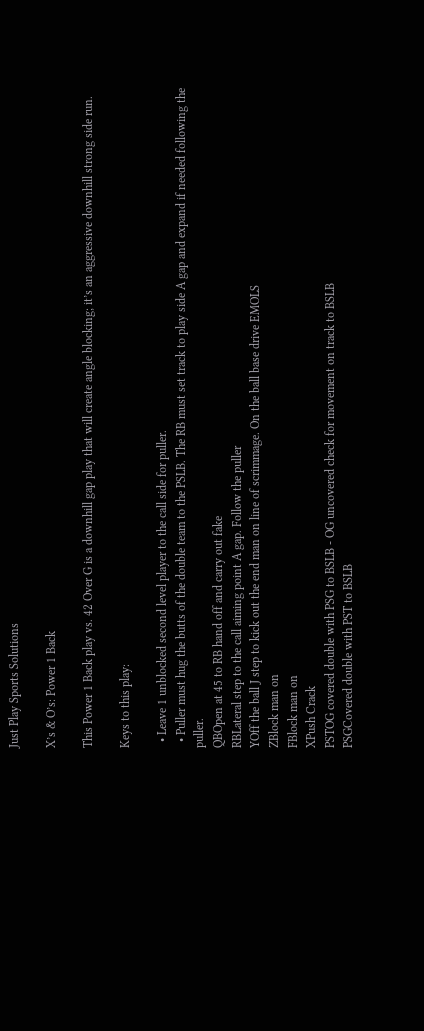Just Play Sports Solutions

X’s & O’s: Power 1 Back

This Power 1 Back play vs. 42 Over G is a downhill gap play that will create angle blocking; it’s an aggressive downhill strong side run.

Keys to this play:

  • Leave 1 unblocked second level player to the call side for puller.
  • Puller must hug the butts of the double team to the PSLB. The RB must set track to play side A gap and expand if needed following the puller.
QBOpen at 45 to RB hand off and carry out fake
RBLateral step to the call aiming point A gap. Follow the puller
YOff the ball J step to kick out the end man on line of scrimmage. On the ball base drive EMOLS
ZBlock man on
FBlock man on
XPush Crack
PSTOG covered double with PSG to BSLB - OG uncovered check for movement on track to BSLB
PSGCovered double with PST to BSLB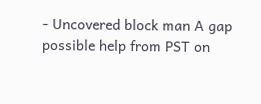- Uncovered block man A gap possible help from PST on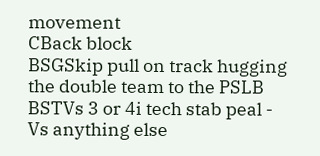movement
CBack block
BSGSkip pull on track hugging the double team to the PSLB
BSTVs 3 or 4i tech stab peal - Vs anything else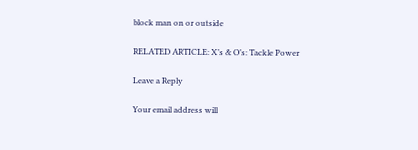block man on or outside

RELATED ARTICLE: X’s & O’s: Tackle Power

Leave a Reply

Your email address will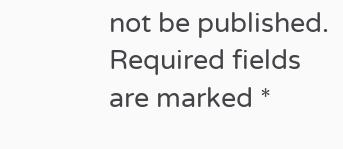not be published. Required fields are marked *